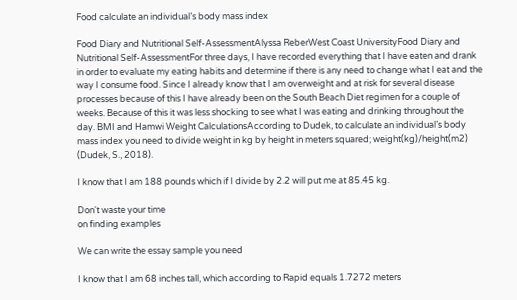Food calculate an individual’s body mass index

Food Diary and Nutritional Self-AssessmentAlyssa ReberWest Coast UniversityFood Diary and Nutritional Self-AssessmentFor three days, I have recorded everything that I have eaten and drank in order to evaluate my eating habits and determine if there is any need to change what I eat and the way I consume food. Since I already know that I am overweight and at risk for several disease processes because of this I have already been on the South Beach Diet regimen for a couple of weeks. Because of this it was less shocking to see what I was eating and drinking throughout the day. BMI and Hamwi Weight CalculationsAccording to Dudek, to calculate an individual’s body mass index you need to divide weight in kg by height in meters squared; weight(kg)/height(m2) (Dudek, S., 2018).

I know that I am 188 pounds which if I divide by 2.2 will put me at 85.45 kg.

Don't waste your time
on finding examples

We can write the essay sample you need

I know that I am 68 inches tall, which according to Rapid equals 1.7272 meters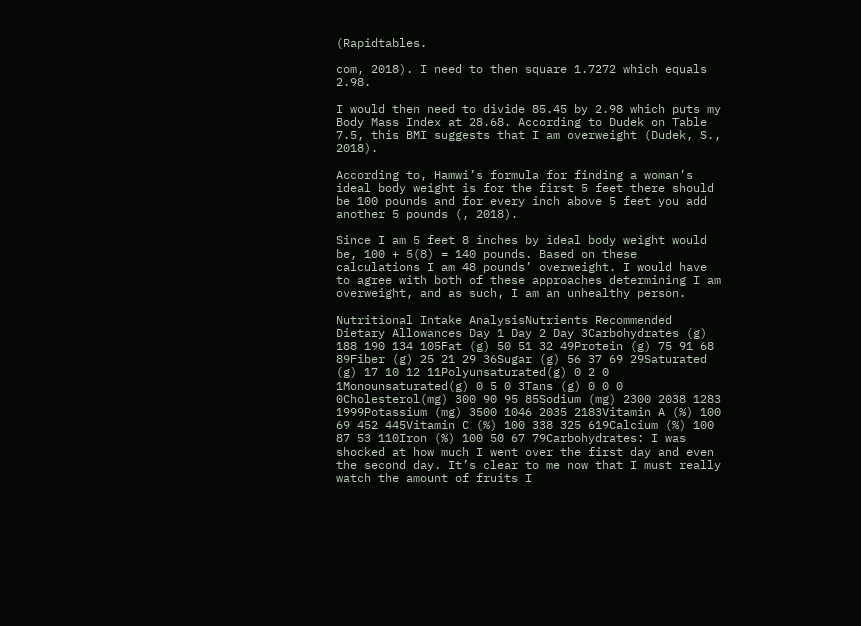(Rapidtables.

com, 2018). I need to then square 1.7272 which equals 2.98.

I would then need to divide 85.45 by 2.98 which puts my Body Mass Index at 28.68. According to Dudek on Table 7.5, this BMI suggests that I am overweight (Dudek, S., 2018).

According to, Hamwi’s formula for finding a woman’s ideal body weight is for the first 5 feet there should be 100 pounds and for every inch above 5 feet you add another 5 pounds (, 2018).

Since I am 5 feet 8 inches by ideal body weight would be, 100 + 5(8) = 140 pounds. Based on these calculations I am 48 pounds’ overweight. I would have to agree with both of these approaches determining I am overweight, and as such, I am an unhealthy person.

Nutritional Intake AnalysisNutrients Recommended Dietary Allowances Day 1 Day 2 Day 3Carbohydrates (g) 188 190 134 105Fat (g) 50 51 32 49Protein (g) 75 91 68 89Fiber (g) 25 21 29 36Sugar (g) 56 37 69 29Saturated (g) 17 10 12 11Polyunsaturated(g) 0 2 0 1Monounsaturated(g) 0 5 0 3Tans (g) 0 0 0 0Cholesterol(mg) 300 90 95 85Sodium (mg) 2300 2038 1283 1999Potassium (mg) 3500 1046 2035 2183Vitamin A (%) 100 69 452 445Vitamin C (%) 100 338 325 619Calcium (%) 100 87 53 110Iron (%) 100 50 67 79Carbohydrates: I was shocked at how much I went over the first day and even the second day. It’s clear to me now that I must really watch the amount of fruits I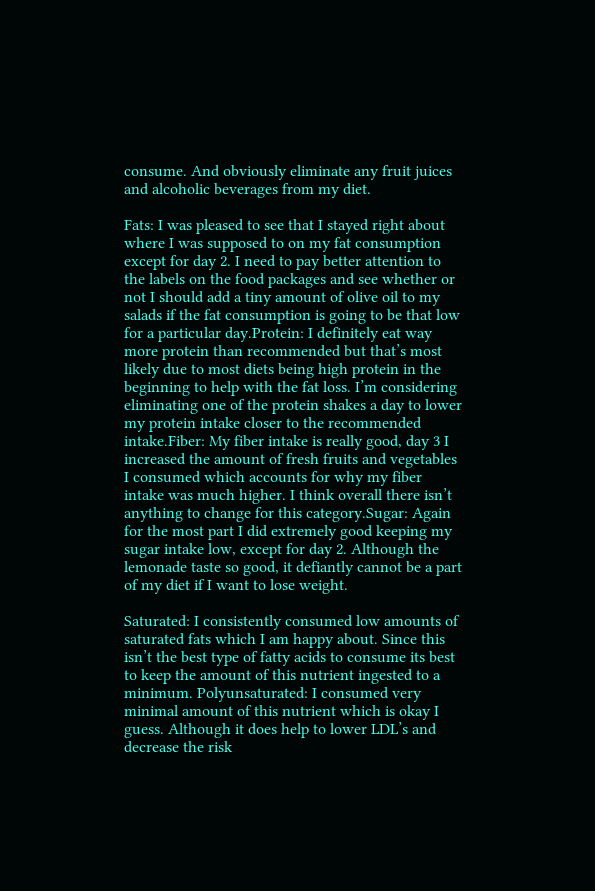consume. And obviously eliminate any fruit juices and alcoholic beverages from my diet.

Fats: I was pleased to see that I stayed right about where I was supposed to on my fat consumption except for day 2. I need to pay better attention to the labels on the food packages and see whether or not I should add a tiny amount of olive oil to my salads if the fat consumption is going to be that low for a particular day.Protein: I definitely eat way more protein than recommended but that’s most likely due to most diets being high protein in the beginning to help with the fat loss. I’m considering eliminating one of the protein shakes a day to lower my protein intake closer to the recommended intake.Fiber: My fiber intake is really good, day 3 I increased the amount of fresh fruits and vegetables I consumed which accounts for why my fiber intake was much higher. I think overall there isn’t anything to change for this category.Sugar: Again for the most part I did extremely good keeping my sugar intake low, except for day 2. Although the lemonade taste so good, it defiantly cannot be a part of my diet if I want to lose weight.

Saturated: I consistently consumed low amounts of saturated fats which I am happy about. Since this isn’t the best type of fatty acids to consume its best to keep the amount of this nutrient ingested to a minimum. Polyunsaturated: I consumed very minimal amount of this nutrient which is okay I guess. Although it does help to lower LDL’s and decrease the risk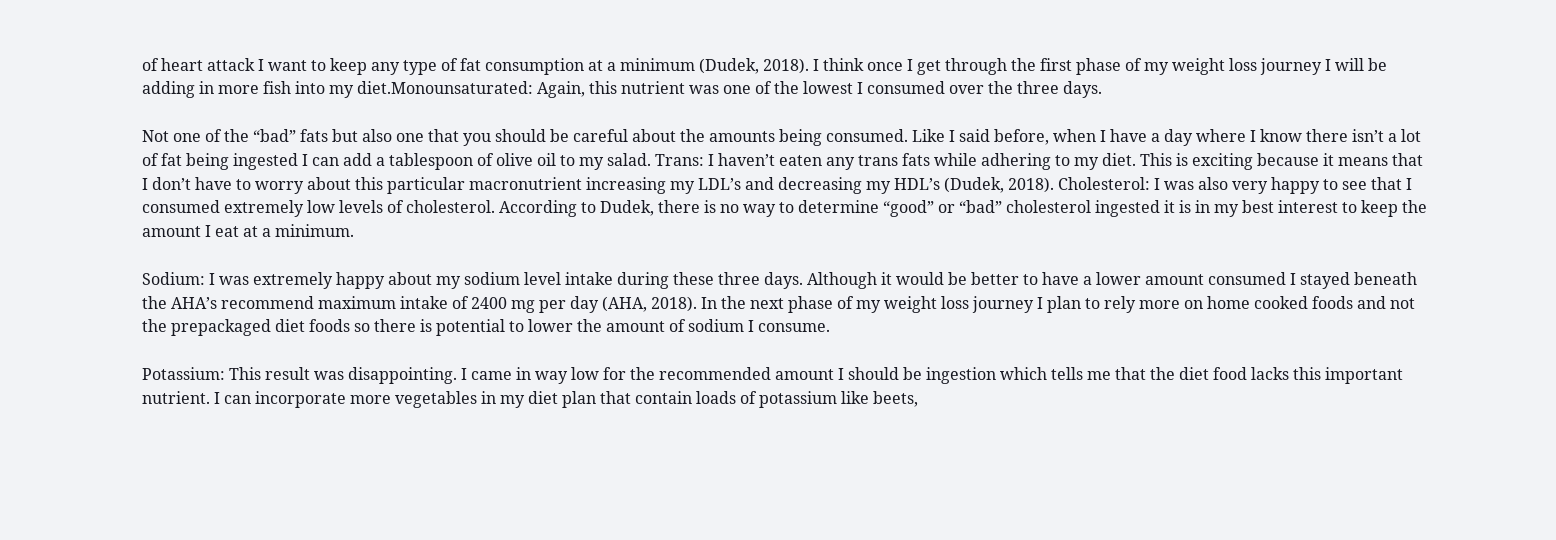of heart attack I want to keep any type of fat consumption at a minimum (Dudek, 2018). I think once I get through the first phase of my weight loss journey I will be adding in more fish into my diet.Monounsaturated: Again, this nutrient was one of the lowest I consumed over the three days.

Not one of the “bad” fats but also one that you should be careful about the amounts being consumed. Like I said before, when I have a day where I know there isn’t a lot of fat being ingested I can add a tablespoon of olive oil to my salad. Trans: I haven’t eaten any trans fats while adhering to my diet. This is exciting because it means that I don’t have to worry about this particular macronutrient increasing my LDL’s and decreasing my HDL’s (Dudek, 2018). Cholesterol: I was also very happy to see that I consumed extremely low levels of cholesterol. According to Dudek, there is no way to determine “good” or “bad” cholesterol ingested it is in my best interest to keep the amount I eat at a minimum.

Sodium: I was extremely happy about my sodium level intake during these three days. Although it would be better to have a lower amount consumed I stayed beneath the AHA’s recommend maximum intake of 2400 mg per day (AHA, 2018). In the next phase of my weight loss journey I plan to rely more on home cooked foods and not the prepackaged diet foods so there is potential to lower the amount of sodium I consume.

Potassium: This result was disappointing. I came in way low for the recommended amount I should be ingestion which tells me that the diet food lacks this important nutrient. I can incorporate more vegetables in my diet plan that contain loads of potassium like beets,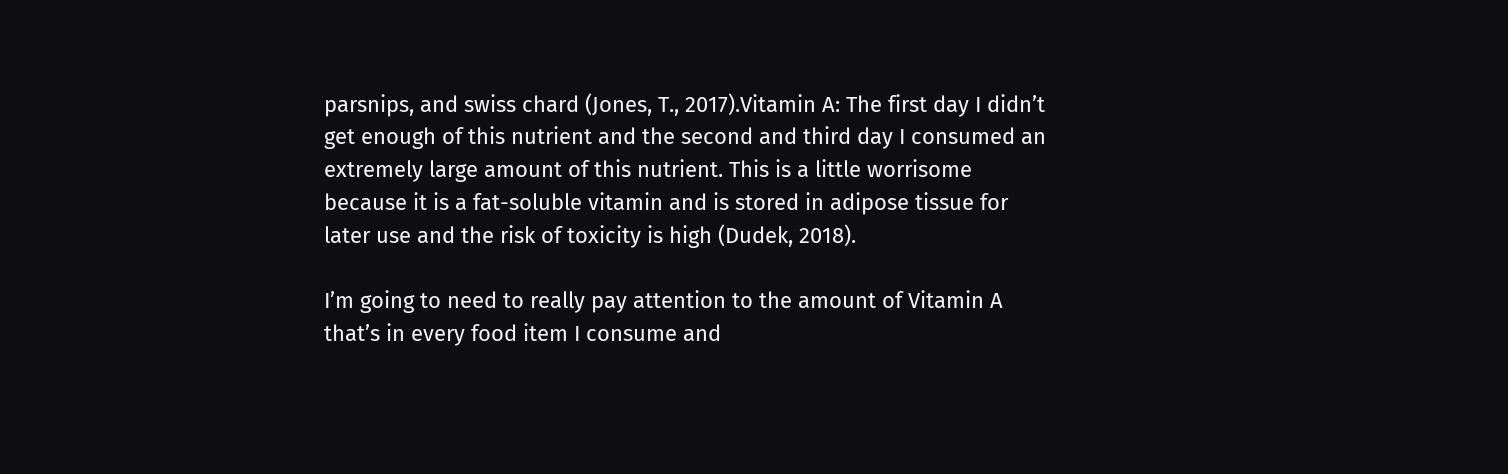parsnips, and swiss chard (Jones, T., 2017).Vitamin A: The first day I didn’t get enough of this nutrient and the second and third day I consumed an extremely large amount of this nutrient. This is a little worrisome because it is a fat-soluble vitamin and is stored in adipose tissue for later use and the risk of toxicity is high (Dudek, 2018).

I’m going to need to really pay attention to the amount of Vitamin A that’s in every food item I consume and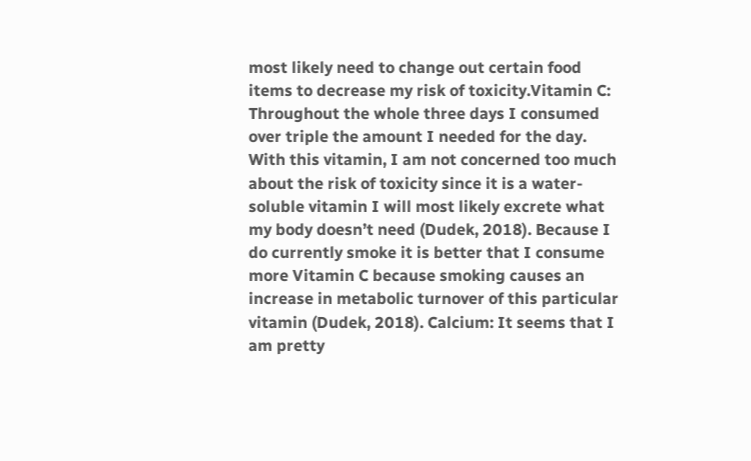most likely need to change out certain food items to decrease my risk of toxicity.Vitamin C: Throughout the whole three days I consumed over triple the amount I needed for the day. With this vitamin, I am not concerned too much about the risk of toxicity since it is a water- soluble vitamin I will most likely excrete what my body doesn’t need (Dudek, 2018). Because I do currently smoke it is better that I consume more Vitamin C because smoking causes an increase in metabolic turnover of this particular vitamin (Dudek, 2018). Calcium: It seems that I am pretty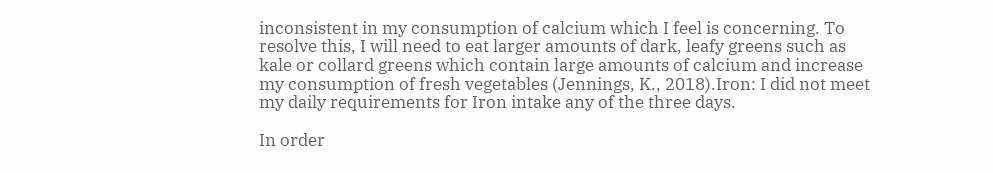inconsistent in my consumption of calcium which I feel is concerning. To resolve this, I will need to eat larger amounts of dark, leafy greens such as kale or collard greens which contain large amounts of calcium and increase my consumption of fresh vegetables (Jennings, K., 2018).Iron: I did not meet my daily requirements for Iron intake any of the three days.

In order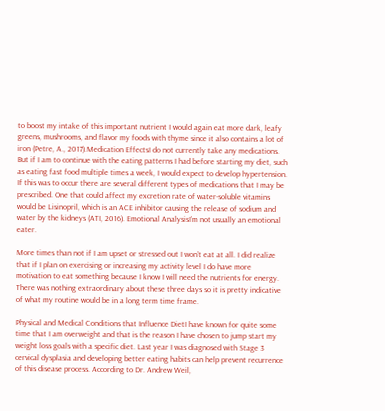to boost my intake of this important nutrient I would again eat more dark, leafy greens, mushrooms, and flavor my foods with thyme since it also contains a lot of iron (Petre, A., 2017).Medication EffectsI do not currently take any medications. But if I am to continue with the eating patterns I had before starting my diet, such as eating fast food multiple times a week, I would expect to develop hypertension. If this was to occur there are several different types of medications that I may be prescribed. One that could affect my excretion rate of water-soluble vitamins would be Lisinopril, which is an ACE inhibitor causing the release of sodium and water by the kidneys (ATI, 2016). Emotional AnalysisI’m not usually an emotional eater.

More times than not if I am upset or stressed out I won’t eat at all. I did realize that if I plan on exercising or increasing my activity level I do have more motivation to eat something because I know I will need the nutrients for energy. There was nothing extraordinary about these three days so it is pretty indicative of what my routine would be in a long term time frame.

Physical and Medical Conditions that Influence DietI have known for quite some time that I am overweight and that is the reason I have chosen to jump start my weight loss goals with a specific diet. Last year I was diagnosed with Stage 3 cervical dysplasia and developing better eating habits can help prevent recurrence of this disease process. According to Dr. Andrew Weil,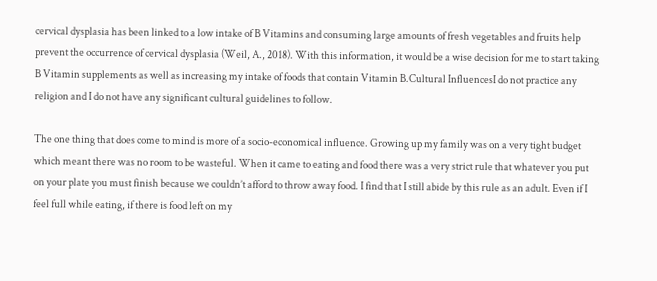cervical dysplasia has been linked to a low intake of B Vitamins and consuming large amounts of fresh vegetables and fruits help prevent the occurrence of cervical dysplasia (Weil, A., 2018). With this information, it would be a wise decision for me to start taking B Vitamin supplements as well as increasing my intake of foods that contain Vitamin B.Cultural InfluencesI do not practice any religion and I do not have any significant cultural guidelines to follow.

The one thing that does come to mind is more of a socio-economical influence. Growing up my family was on a very tight budget which meant there was no room to be wasteful. When it came to eating and food there was a very strict rule that whatever you put on your plate you must finish because we couldn’t afford to throw away food. I find that I still abide by this rule as an adult. Even if I feel full while eating, if there is food left on my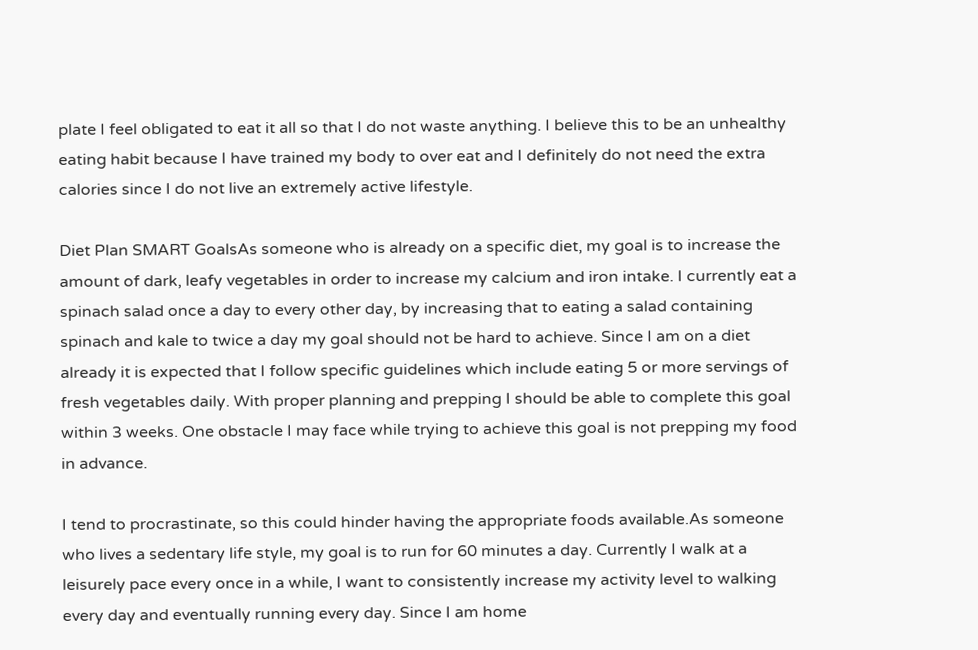plate I feel obligated to eat it all so that I do not waste anything. I believe this to be an unhealthy eating habit because I have trained my body to over eat and I definitely do not need the extra calories since I do not live an extremely active lifestyle.

Diet Plan SMART GoalsAs someone who is already on a specific diet, my goal is to increase the amount of dark, leafy vegetables in order to increase my calcium and iron intake. I currently eat a spinach salad once a day to every other day, by increasing that to eating a salad containing spinach and kale to twice a day my goal should not be hard to achieve. Since I am on a diet already it is expected that I follow specific guidelines which include eating 5 or more servings of fresh vegetables daily. With proper planning and prepping I should be able to complete this goal within 3 weeks. One obstacle I may face while trying to achieve this goal is not prepping my food in advance.

I tend to procrastinate, so this could hinder having the appropriate foods available.As someone who lives a sedentary life style, my goal is to run for 60 minutes a day. Currently I walk at a leisurely pace every once in a while, I want to consistently increase my activity level to walking every day and eventually running every day. Since I am home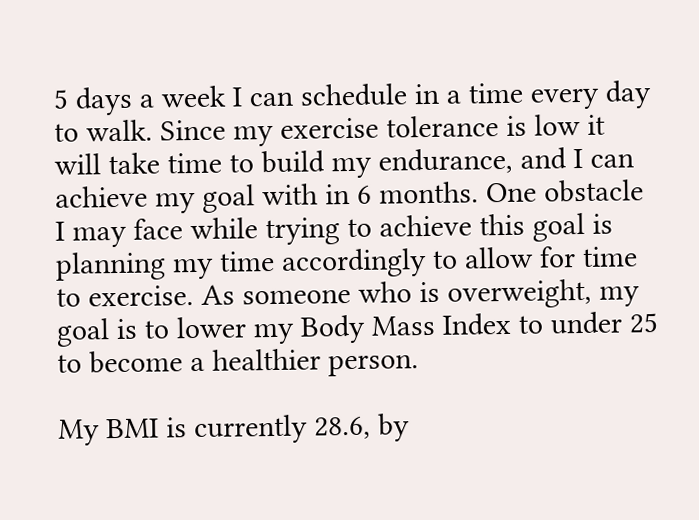5 days a week I can schedule in a time every day to walk. Since my exercise tolerance is low it will take time to build my endurance, and I can achieve my goal with in 6 months. One obstacle I may face while trying to achieve this goal is planning my time accordingly to allow for time to exercise. As someone who is overweight, my goal is to lower my Body Mass Index to under 25 to become a healthier person.

My BMI is currently 28.6, by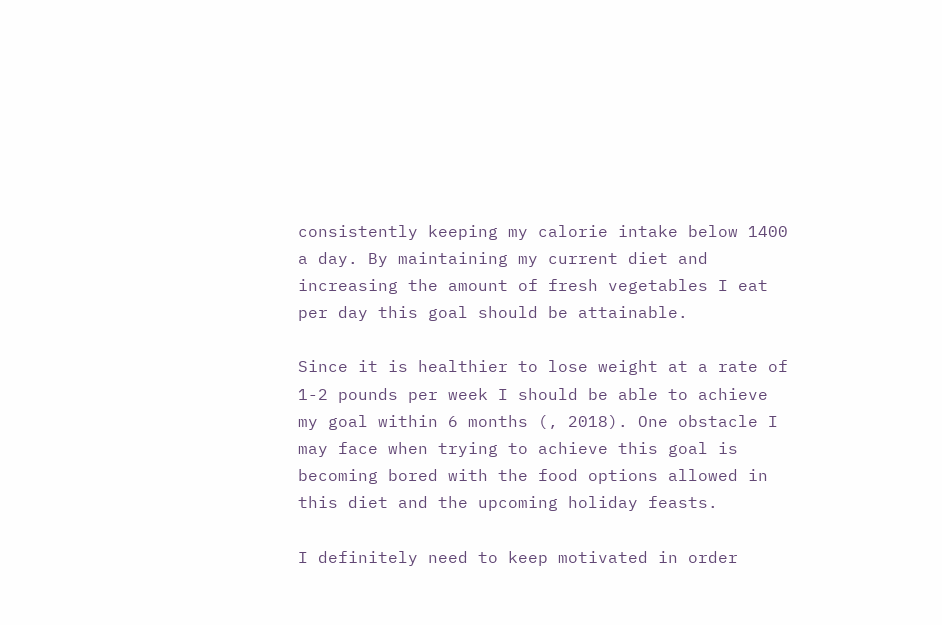consistently keeping my calorie intake below 1400 a day. By maintaining my current diet and increasing the amount of fresh vegetables I eat per day this goal should be attainable.

Since it is healthier to lose weight at a rate of 1-2 pounds per week I should be able to achieve my goal within 6 months (, 2018). One obstacle I may face when trying to achieve this goal is becoming bored with the food options allowed in this diet and the upcoming holiday feasts.

I definitely need to keep motivated in order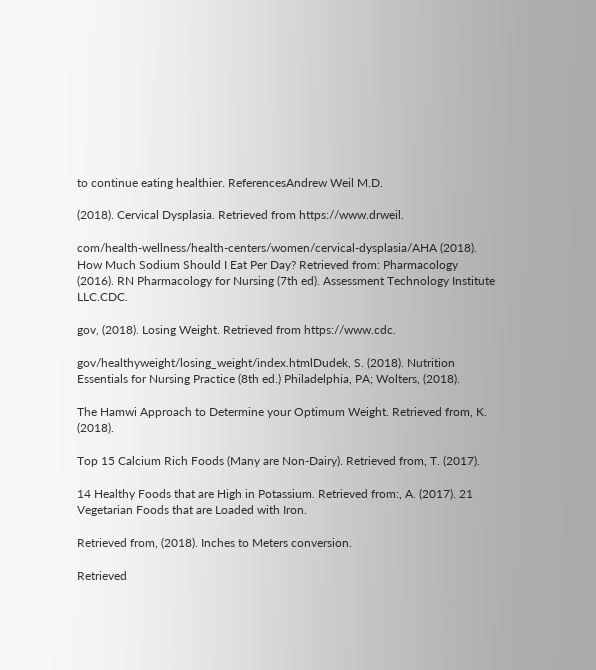to continue eating healthier. ReferencesAndrew Weil M.D.

(2018). Cervical Dysplasia. Retrieved from https://www.drweil.

com/health-wellness/health-centers/women/cervical-dysplasia/AHA (2018). How Much Sodium Should I Eat Per Day? Retrieved from: Pharmacology (2016). RN Pharmacology for Nursing (7th ed). Assessment Technology Institute LLC.CDC.

gov, (2018). Losing Weight. Retrieved from https://www.cdc.

gov/healthyweight/losing_weight/index.htmlDudek, S. (2018). Nutrition Essentials for Nursing Practice (8th ed.) Philadelphia, PA; Wolters, (2018).

The Hamwi Approach to Determine your Optimum Weight. Retrieved from, K. (2018).

Top 15 Calcium Rich Foods (Many are Non-Dairy). Retrieved from, T. (2017).

14 Healthy Foods that are High in Potassium. Retrieved from:, A. (2017). 21 Vegetarian Foods that are Loaded with Iron.

Retrieved from, (2018). Inches to Meters conversion.

Retrieved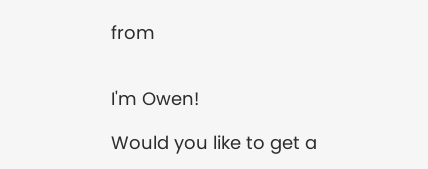from


I'm Owen!

Would you like to get a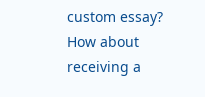custom essay? How about receiving a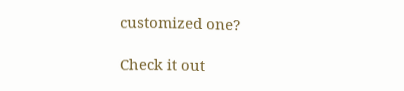customized one?

Check it out